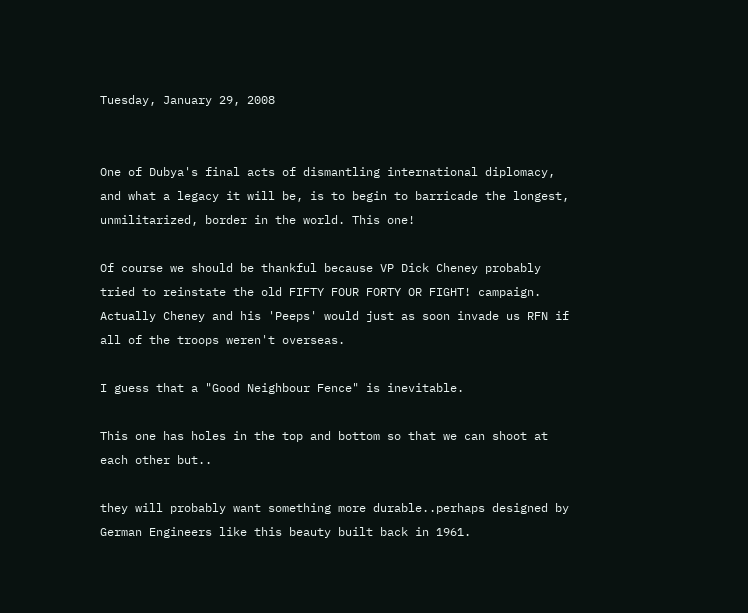Tuesday, January 29, 2008


One of Dubya's final acts of dismantling international diplomacy, and what a legacy it will be, is to begin to barricade the longest, unmilitarized, border in the world. This one!

Of course we should be thankful because VP Dick Cheney probably tried to reinstate the old FIFTY FOUR FORTY OR FIGHT! campaign. Actually Cheney and his 'Peeps' would just as soon invade us RFN if all of the troops weren't overseas.

I guess that a "Good Neighbour Fence" is inevitable.

This one has holes in the top and bottom so that we can shoot at each other but..

they will probably want something more durable..perhaps designed by German Engineers like this beauty built back in 1961.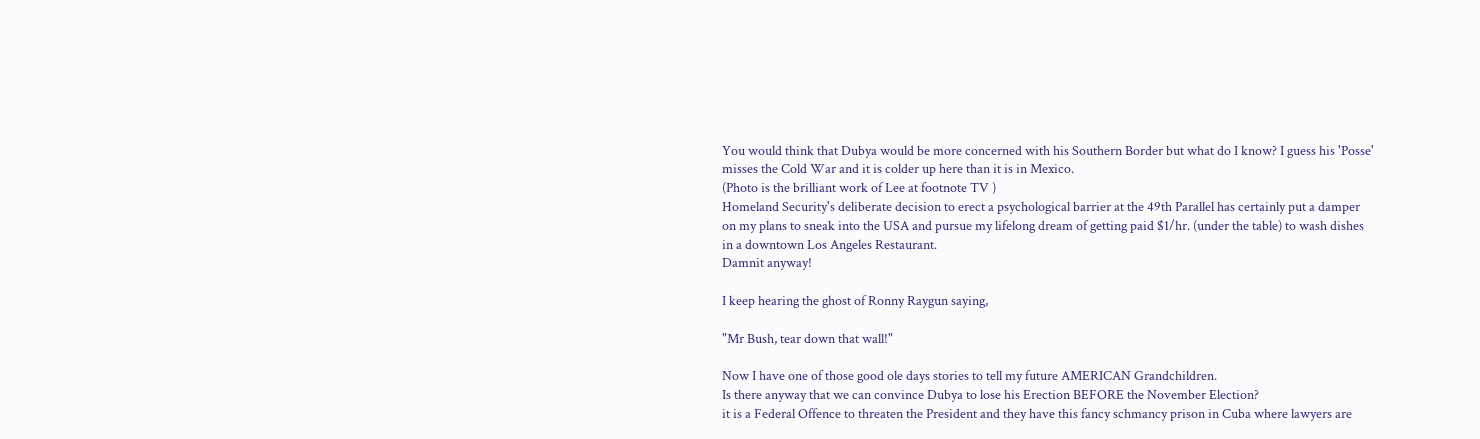You would think that Dubya would be more concerned with his Southern Border but what do I know? I guess his 'Posse' misses the Cold War and it is colder up here than it is in Mexico.
(Photo is the brilliant work of Lee at footnote TV )
Homeland Security's deliberate decision to erect a psychological barrier at the 49th Parallel has certainly put a damper on my plans to sneak into the USA and pursue my lifelong dream of getting paid $1/hr. (under the table) to wash dishes in a downtown Los Angeles Restaurant.
Damnit anyway!

I keep hearing the ghost of Ronny Raygun saying,

"Mr Bush, tear down that wall!"

Now I have one of those good ole days stories to tell my future AMERICAN Grandchildren.
Is there anyway that we can convince Dubya to lose his Erection BEFORE the November Election?
it is a Federal Offence to threaten the President and they have this fancy schmancy prison in Cuba where lawyers are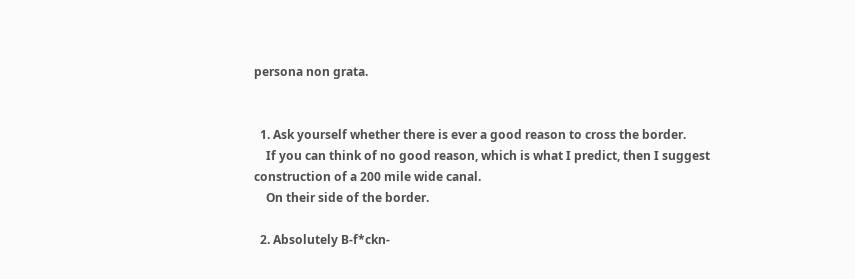persona non grata.


  1. Ask yourself whether there is ever a good reason to cross the border.
    If you can think of no good reason, which is what I predict, then I suggest construction of a 200 mile wide canal.
    On their side of the border.

  2. Absolutely B-f*ckn-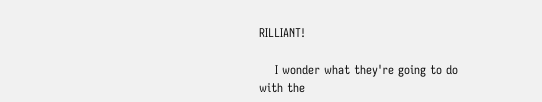RILLIANT!

    I wonder what they're going to do with the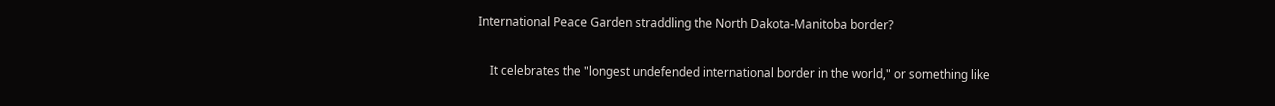International Peace Garden straddling the North Dakota-Manitoba border?

    It celebrates the "longest undefended international border in the world," or something like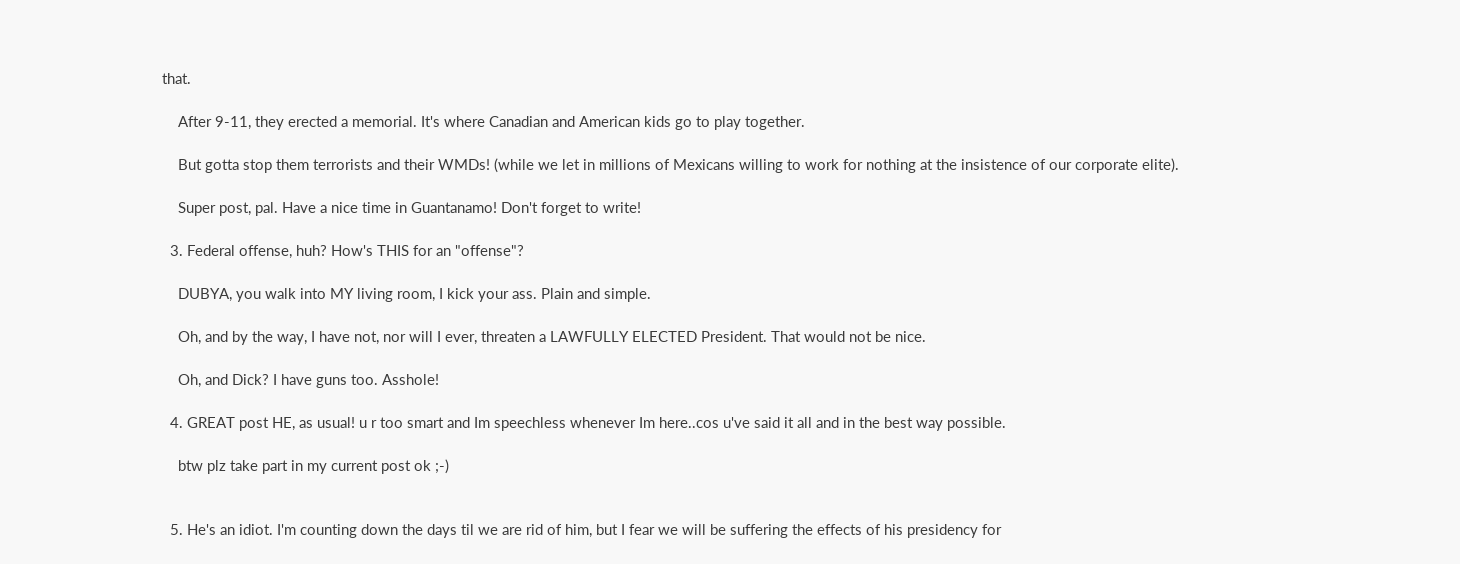that.

    After 9-11, they erected a memorial. It's where Canadian and American kids go to play together.

    But gotta stop them terrorists and their WMDs! (while we let in millions of Mexicans willing to work for nothing at the insistence of our corporate elite).

    Super post, pal. Have a nice time in Guantanamo! Don't forget to write!

  3. Federal offense, huh? How's THIS for an "offense"?

    DUBYA, you walk into MY living room, I kick your ass. Plain and simple.

    Oh, and by the way, I have not, nor will I ever, threaten a LAWFULLY ELECTED President. That would not be nice.

    Oh, and Dick? I have guns too. Asshole!

  4. GREAT post HE, as usual! u r too smart and Im speechless whenever Im here..cos u've said it all and in the best way possible.

    btw plz take part in my current post ok ;-)


  5. He's an idiot. I'm counting down the days til we are rid of him, but I fear we will be suffering the effects of his presidency for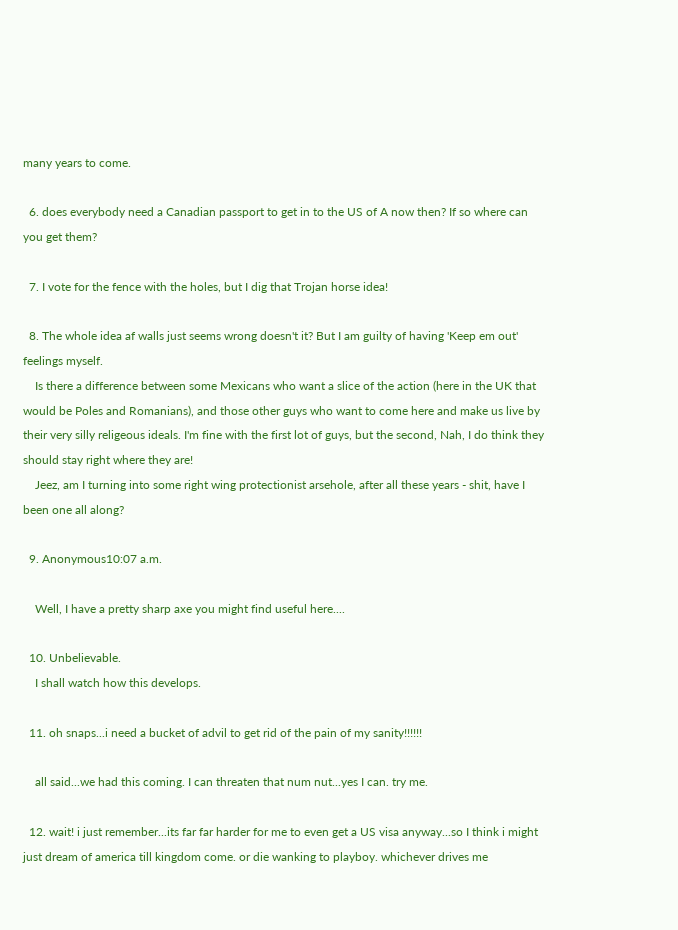many years to come.

  6. does everybody need a Canadian passport to get in to the US of A now then? If so where can you get them?

  7. I vote for the fence with the holes, but I dig that Trojan horse idea!

  8. The whole idea af walls just seems wrong doesn't it? But I am guilty of having 'Keep em out' feelings myself.
    Is there a difference between some Mexicans who want a slice of the action (here in the UK that would be Poles and Romanians), and those other guys who want to come here and make us live by their very silly religeous ideals. I'm fine with the first lot of guys, but the second, Nah, I do think they should stay right where they are!
    Jeez, am I turning into some right wing protectionist arsehole, after all these years - shit, have I been one all along?

  9. Anonymous10:07 a.m.

    Well, I have a pretty sharp axe you might find useful here....

  10. Unbelievable.
    I shall watch how this develops.

  11. oh snaps...i need a bucket of advil to get rid of the pain of my sanity!!!!!!

    all said...we had this coming. I can threaten that num nut...yes I can. try me.

  12. wait! i just remember...its far far harder for me to even get a US visa anyway...so I think i might just dream of america till kingdom come. or die wanking to playboy. whichever drives me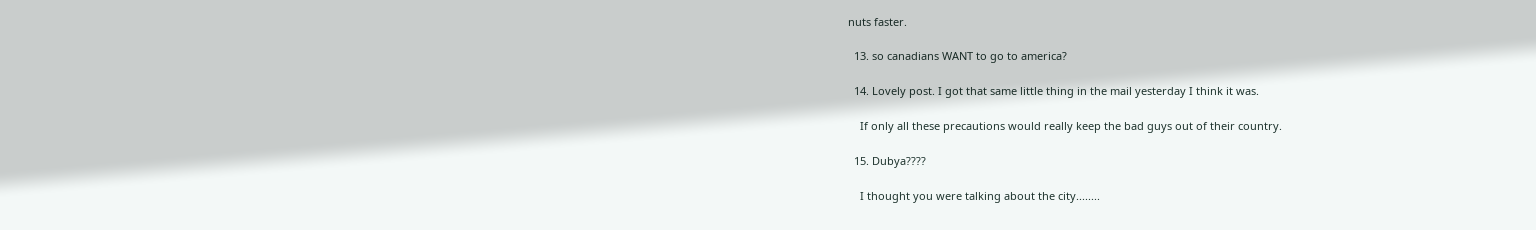nuts faster.

  13. so canadians WANT to go to america?

  14. Lovely post. I got that same little thing in the mail yesterday I think it was.

    If only all these precautions would really keep the bad guys out of their country.

  15. Dubya????

    I thought you were talking about the city........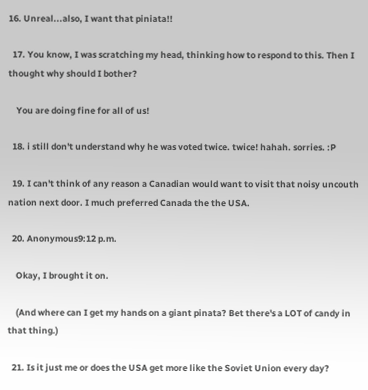16. Unreal...also, I want that piniata!!

  17. You know, I was scratching my head, thinking how to respond to this. Then I thought why should I bother?

    You are doing fine for all of us!

  18. i still don't understand why he was voted twice. twice! hahah. sorries. :P

  19. I can't think of any reason a Canadian would want to visit that noisy uncouth nation next door. I much preferred Canada the the USA.

  20. Anonymous9:12 p.m.

    Okay, I brought it on.

    (And where can I get my hands on a giant pinata? Bet there's a LOT of candy in that thing.)

  21. Is it just me or does the USA get more like the Soviet Union every day?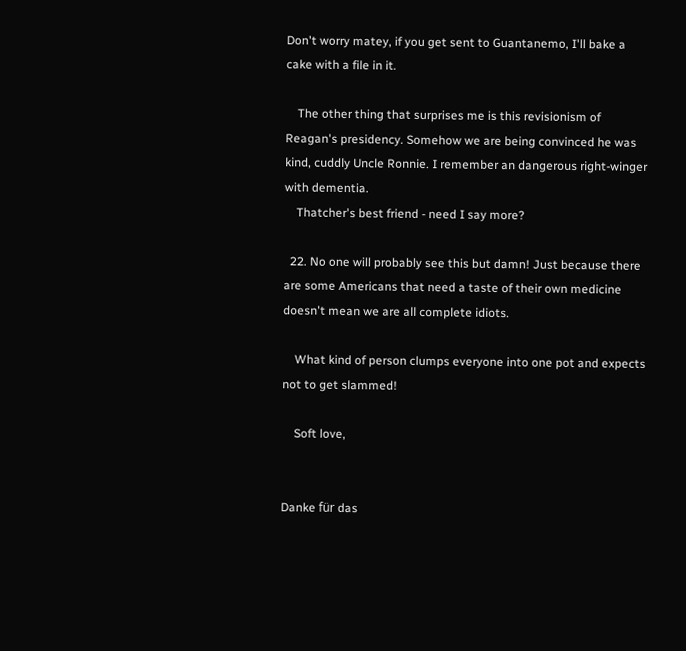Don't worry matey, if you get sent to Guantanemo, I'll bake a cake with a file in it.

    The other thing that surprises me is this revisionism of Reagan's presidency. Somehow we are being convinced he was kind, cuddly Uncle Ronnie. I remember an dangerous right-winger with dementia.
    Thatcher's best friend - need I say more?

  22. No one will probably see this but damn! Just because there are some Americans that need a taste of their own medicine doesn't mean we are all complete idiots.

    What kind of person clumps everyone into one pot and expects not to get slammed!

    Soft love,


Danke für das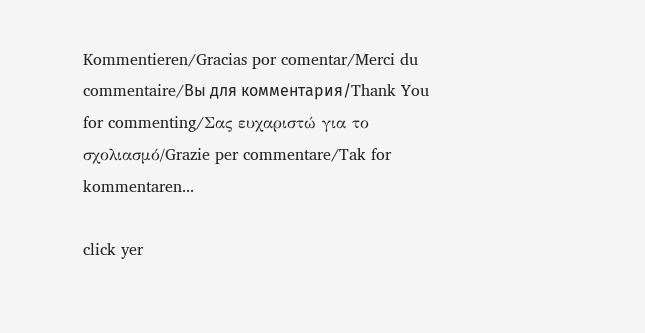Kommentieren/Gracias por comentar/Merci du commentaire/Вы для комментария/Thank You for commenting/Σας ευχαριστώ για το σχολιασμό/Grazie per commentare/Tak for kommentaren...

click yer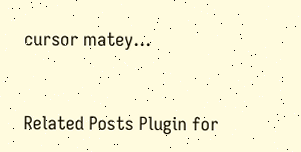cursor matey...


Related Posts Plugin for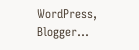WordPress, Blogger...